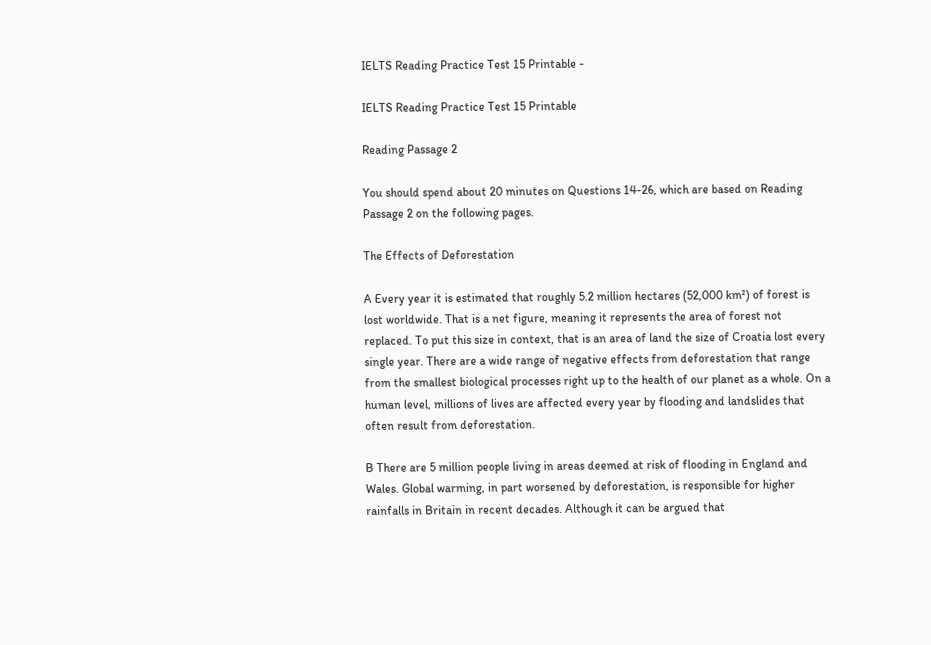IELTS Reading Practice Test 15 Printable -

IELTS Reading Practice Test 15 Printable

Reading Passage 2

You should spend about 20 minutes on Questions 14-26, which are based on Reading Passage 2 on the following pages.

The Effects of Deforestation

A Every year it is estimated that roughly 5.2 million hectares (52,000 km²) of forest is lost worldwide. That is a net figure, meaning it represents the area of forest not replaced. To put this size in context, that is an area of land the size of Croatia lost every single year. There are a wide range of negative effects from deforestation that range from the smallest biological processes right up to the health of our planet as a whole. On a human level, millions of lives are affected every year by flooding and landslides that often result from deforestation.

B There are 5 million people living in areas deemed at risk of flooding in England and Wales. Global warming, in part worsened by deforestation, is responsible for higher rainfalls in Britain in recent decades. Although it can be argued that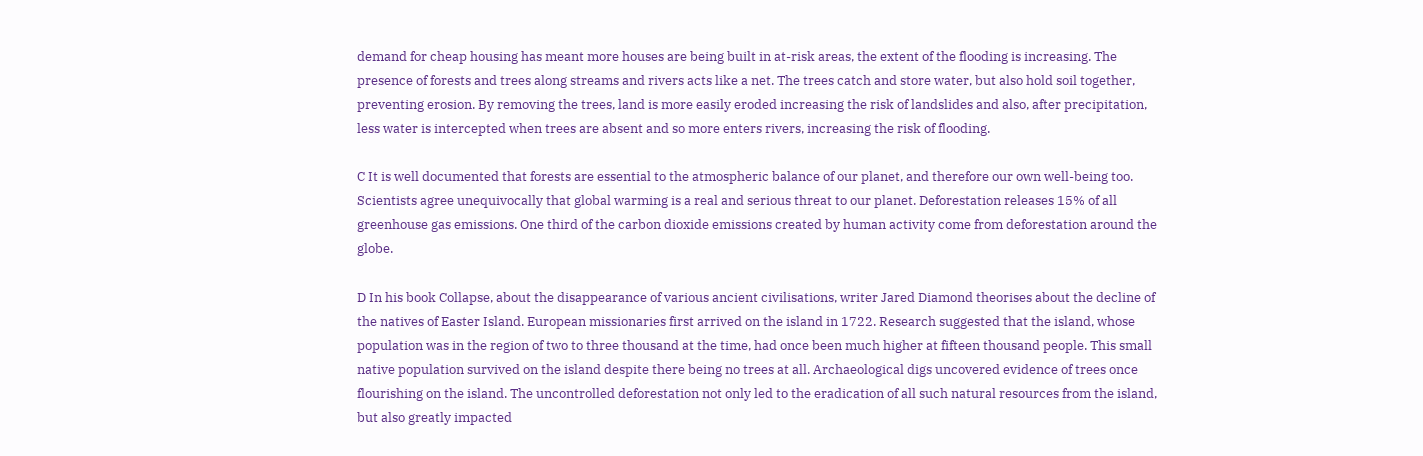demand for cheap housing has meant more houses are being built in at-risk areas, the extent of the flooding is increasing. The presence of forests and trees along streams and rivers acts like a net. The trees catch and store water, but also hold soil together, preventing erosion. By removing the trees, land is more easily eroded increasing the risk of landslides and also, after precipitation, less water is intercepted when trees are absent and so more enters rivers, increasing the risk of flooding.

C It is well documented that forests are essential to the atmospheric balance of our planet, and therefore our own well-being too. Scientists agree unequivocally that global warming is a real and serious threat to our planet. Deforestation releases 15% of all greenhouse gas emissions. One third of the carbon dioxide emissions created by human activity come from deforestation around the globe.

D In his book Collapse, about the disappearance of various ancient civilisations, writer Jared Diamond theorises about the decline of the natives of Easter Island. European missionaries first arrived on the island in 1722. Research suggested that the island, whose population was in the region of two to three thousand at the time, had once been much higher at fifteen thousand people. This small native population survived on the island despite there being no trees at all. Archaeological digs uncovered evidence of trees once flourishing on the island. The uncontrolled deforestation not only led to the eradication of all such natural resources from the island, but also greatly impacted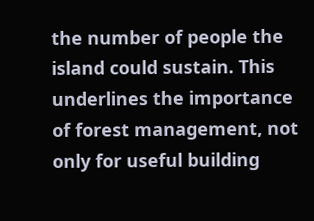the number of people the island could sustain. This underlines the importance of forest management, not only for useful building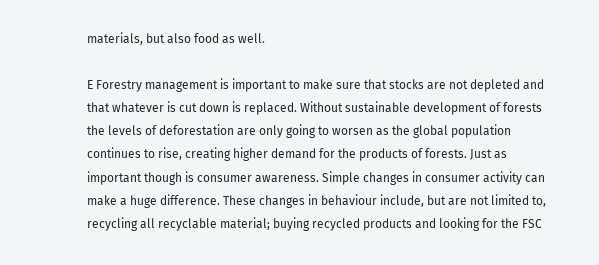materials, but also food as well.

E Forestry management is important to make sure that stocks are not depleted and that whatever is cut down is replaced. Without sustainable development of forests the levels of deforestation are only going to worsen as the global population continues to rise, creating higher demand for the products of forests. Just as important though is consumer awareness. Simple changes in consumer activity can make a huge difference. These changes in behaviour include, but are not limited to, recycling all recyclable material; buying recycled products and looking for the FSC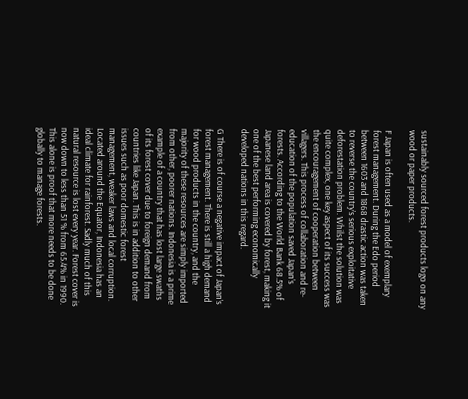sustainably sourced forest products logo on any wood or paper products.

F Japan is often used as a model of exemplary forest management. During the Edo period between 1603 and 1868 drastic action was taken to reverse the country’s serious exploitative deforestation problem. Whilst the solution was quite complex, one key aspect of its success was the encouragement of cooperation between villagers. This process of collaboration and re-education of the population saved Japan’s forests. According to the World Bank 68.5% of Japanese land area is covered by forest, making it one of the best performing economically developed nations in this regard.

G There is of course a negative impact of Japan’s forest management. There is still a high demand for wood products in the country, and the majority of these resources are simply imported from other, poorer nations. Indonesia is a prime example of a country that has lost large swaths of its forest cover due to foreign demand from countries like Japan. This is in addition to other issues such as poor domestic forest management, weaker laws and local corruption. Located around the Equator, Indonesia has an ideal climate for rainforest. Sadly much of this natural resource is lost every year. Forest cover is now down to less than 51 % from 65.4% in 1990. This alone is proof that more needs to be done globally to manage forests.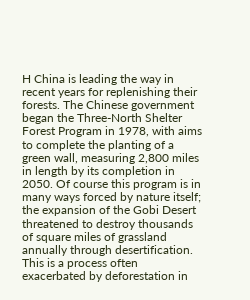H China is leading the way in recent years for replenishing their forests. The Chinese government began the Three-North Shelter Forest Program in 1978, with aims to complete the planting of a green wall, measuring 2,800 miles in length by its completion in 2050. Of course this program is in many ways forced by nature itself; the expansion of the Gobi Desert threatened to destroy thousands of square miles of grassland annually through desertification. This is a process often exacerbated by deforestation in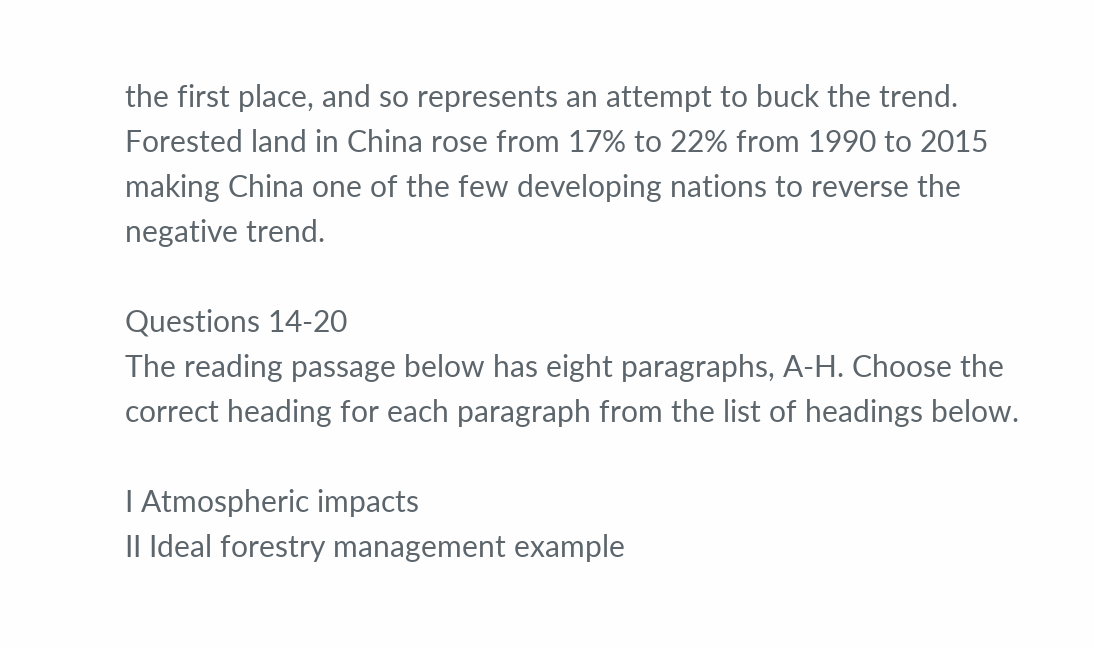the first place, and so represents an attempt to buck the trend. Forested land in China rose from 17% to 22% from 1990 to 2015 making China one of the few developing nations to reverse the negative trend.

Questions 14-20
The reading passage below has eight paragraphs, A-H. Choose the correct heading for each paragraph from the list of headings below.

I Atmospheric impacts
II Ideal forestry management example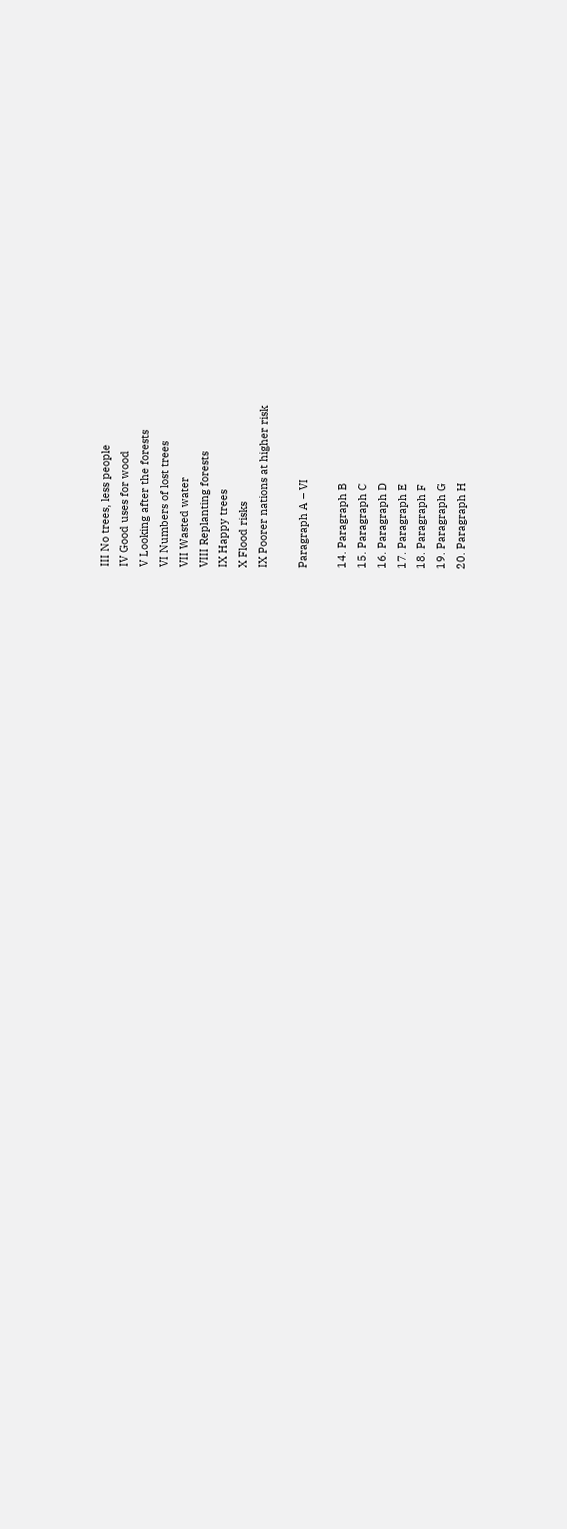III No trees, less people
IV Good uses for wood
V Looking after the forests
VI Numbers of lost trees
VII Wasted water
VIII Replanting forests
IX Happy trees
X Flood risks
IX Poorer nations at higher risk

Paragraph A – VI

14. Paragraph B
15. Paragraph C
16. Paragraph D
17. Paragraph E
18. Paragraph F
19. Paragraph G
20. Paragraph H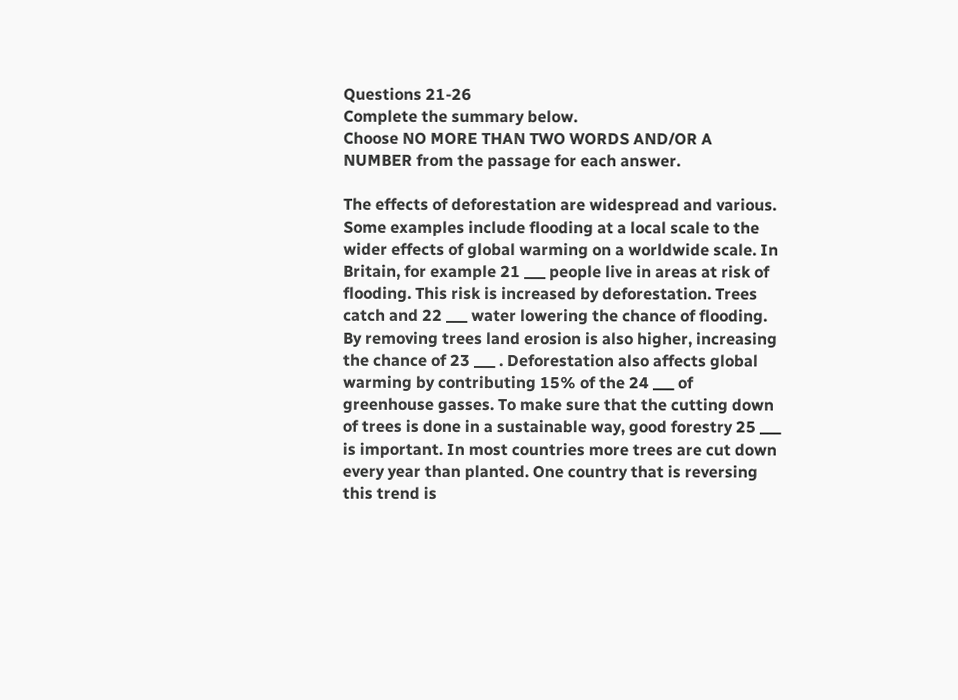Questions 21-26
Complete the summary below.
Choose NO MORE THAN TWO WORDS AND/OR A NUMBER from the passage for each answer.

The effects of deforestation are widespread and various. Some examples include flooding at a local scale to the wider effects of global warming on a worldwide scale. In Britain, for example 21 ___ people live in areas at risk of flooding. This risk is increased by deforestation. Trees catch and 22 ___ water lowering the chance of flooding. By removing trees land erosion is also higher, increasing the chance of 23 ___ . Deforestation also affects global warming by contributing 15% of the 24 ___ of greenhouse gasses. To make sure that the cutting down of trees is done in a sustainable way, good forestry 25 ___ is important. In most countries more trees are cut down every year than planted. One country that is reversing this trend is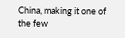China, making it one of the few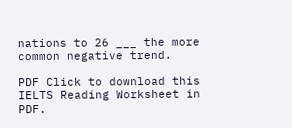nations to 26 ___ the more common negative trend.

PDF Click to download this IELTS Reading Worksheet in PDF.